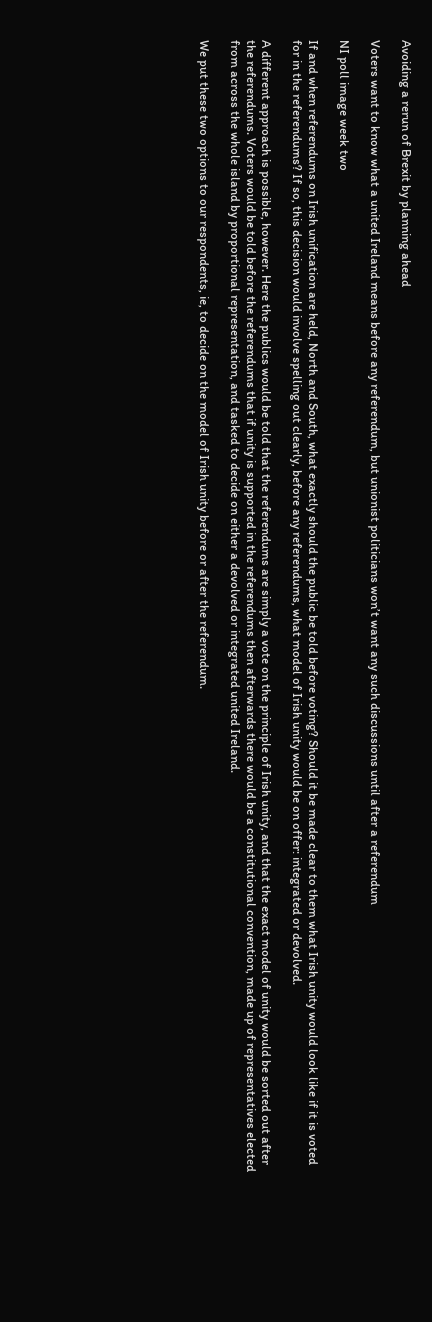Avoiding a rerun of Brexit by planning ahead

Voters want to know what a united Ireland means before any referendum, but unionist politicians won’t want any such discussions until after a referendum

NI poll image week two

If and when referendums on Irish unification are held, North and South, what exactly should the public be told before voting? Should it be made clear to them what Irish unity would look like if it is voted for in the referendums? If so, this decision would involve spelling out clearly, before any referendums, what model of Irish unity would be on offer: integrated or devolved.

A different approach is possible, however. Here the publics would be told that the referendums are simply a vote on the principle of Irish unity, and that the exact model of unity would be sorted out after the referendums. Voters would be told before the referendums that if unity is supported in the referendums then afterwards there would be a constitutional convention, made up of representatives elected from across the whole island by proportional representation, and tasked to decide on either a devolved or integrated united Ireland.

We put these two options to our respondents, ie, to decide on the model of Irish unity before or after the referendum.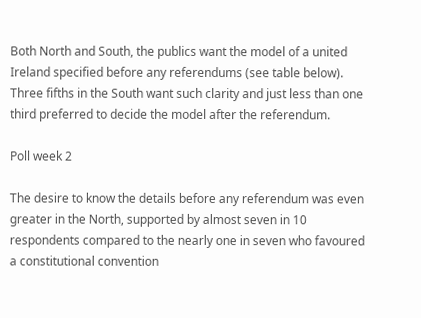Both North and South, the publics want the model of a united Ireland specified before any referendums (see table below). Three fifths in the South want such clarity and just less than one third preferred to decide the model after the referendum.

Poll week 2

The desire to know the details before any referendum was even greater in the North, supported by almost seven in 10 respondents compared to the nearly one in seven who favoured a constitutional convention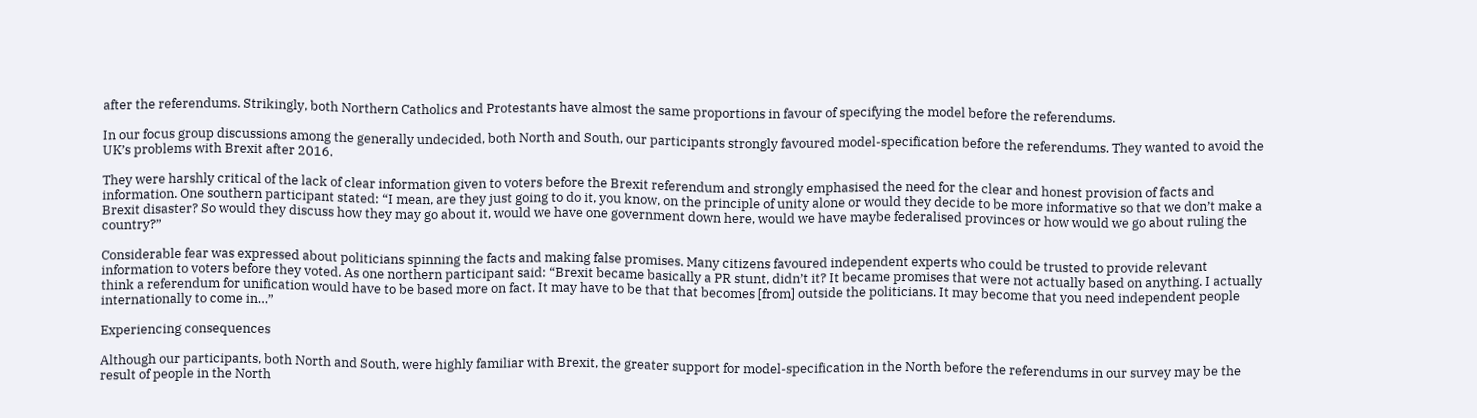after the referendums. Strikingly, both Northern Catholics and Protestants have almost the same proportions in favour of specifying the model before the referendums.

In our focus group discussions among the generally undecided, both North and South, our participants strongly favoured model-specification before the referendums. They wanted to avoid the UK’s problems with Brexit after 2016.

They were harshly critical of the lack of clear information given to voters before the Brexit referendum and strongly emphasised the need for the clear and honest provision of facts and information. One southern participant stated: “I mean, are they just going to do it, you know, on the principle of unity alone or would they decide to be more informative so that we don’t make a Brexit disaster? So would they discuss how they may go about it, would we have one government down here, would we have maybe federalised provinces or how would we go about ruling the country?”

Considerable fear was expressed about politicians spinning the facts and making false promises. Many citizens favoured independent experts who could be trusted to provide relevant information to voters before they voted. As one northern participant said: “Brexit became basically a PR stunt, didn’t it? It became promises that were not actually based on anything. I actually think a referendum for unification would have to be based more on fact. It may have to be that that becomes [from] outside the politicians. It may become that you need independent people internationally to come in…”

Experiencing consequences

Although our participants, both North and South, were highly familiar with Brexit, the greater support for model-specification in the North before the referendums in our survey may be the result of people in the North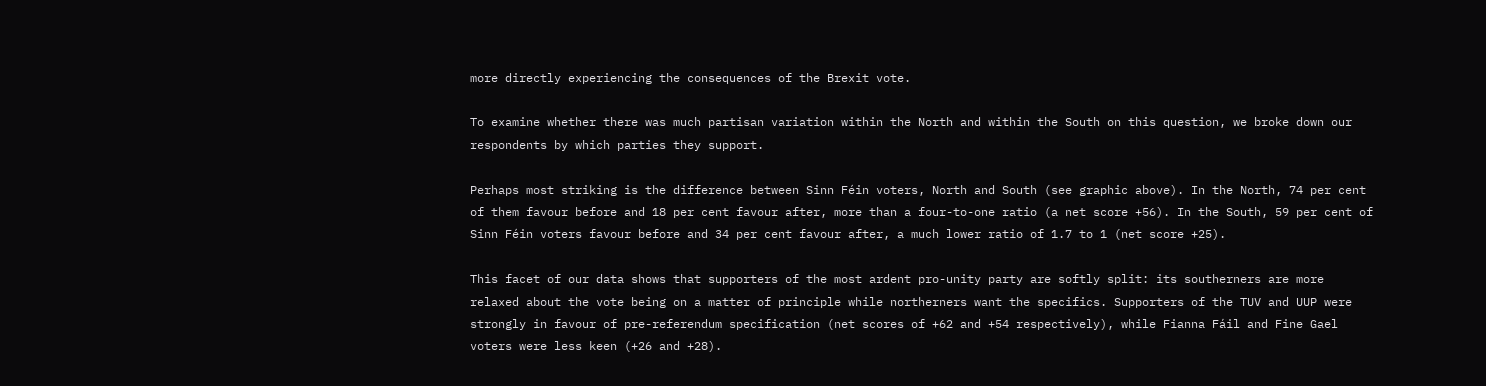more directly experiencing the consequences of the Brexit vote.

To examine whether there was much partisan variation within the North and within the South on this question, we broke down our respondents by which parties they support.

Perhaps most striking is the difference between Sinn Féin voters, North and South (see graphic above). In the North, 74 per cent of them favour before and 18 per cent favour after, more than a four-to-one ratio (a net score +56). In the South, 59 per cent of Sinn Féin voters favour before and 34 per cent favour after, a much lower ratio of 1.7 to 1 (net score +25).

This facet of our data shows that supporters of the most ardent pro-unity party are softly split: its southerners are more relaxed about the vote being on a matter of principle while northerners want the specifics. Supporters of the TUV and UUP were strongly in favour of pre-referendum specification (net scores of +62 and +54 respectively), while Fianna Fáil and Fine Gael voters were less keen (+26 and +28).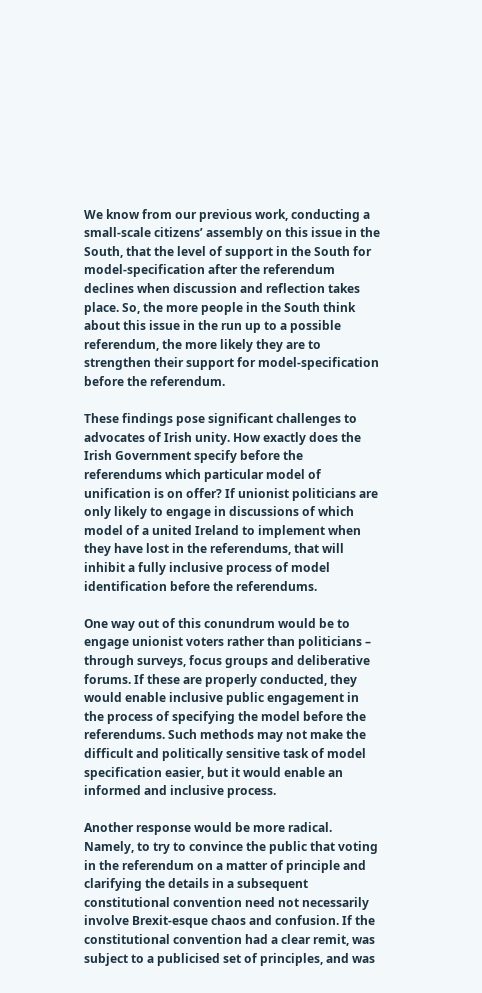We know from our previous work, conducting a small-scale citizens’ assembly on this issue in the South, that the level of support in the South for model-specification after the referendum declines when discussion and reflection takes place. So, the more people in the South think about this issue in the run up to a possible referendum, the more likely they are to strengthen their support for model-specification before the referendum.

These findings pose significant challenges to advocates of Irish unity. How exactly does the Irish Government specify before the referendums which particular model of unification is on offer? If unionist politicians are only likely to engage in discussions of which model of a united Ireland to implement when they have lost in the referendums, that will inhibit a fully inclusive process of model identification before the referendums.

One way out of this conundrum would be to engage unionist voters rather than politicians – through surveys, focus groups and deliberative forums. If these are properly conducted, they would enable inclusive public engagement in the process of specifying the model before the referendums. Such methods may not make the difficult and politically sensitive task of model specification easier, but it would enable an informed and inclusive process.

Another response would be more radical. Namely, to try to convince the public that voting in the referendum on a matter of principle and clarifying the details in a subsequent constitutional convention need not necessarily involve Brexit-esque chaos and confusion. If the constitutional convention had a clear remit, was subject to a publicised set of principles, and was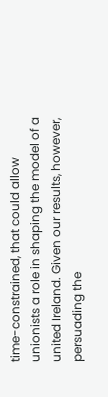time-constrained, that could allow unionists a role in shaping the model of a united Ireland. Given our results, however, persuading the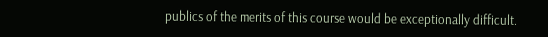publics of the merits of this course would be exceptionally difficult.